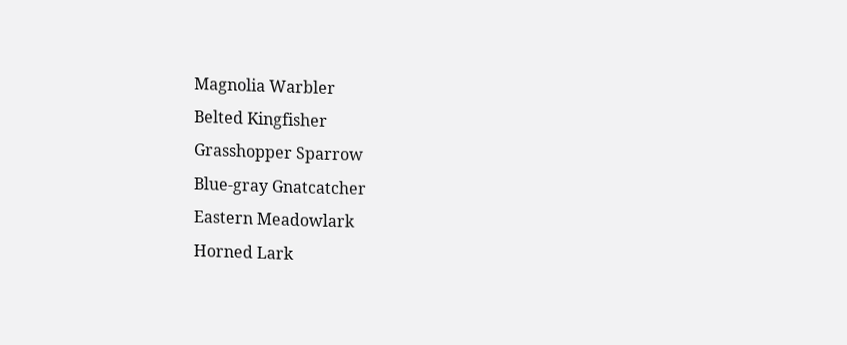Magnolia Warbler
Belted Kingfisher
Grasshopper Sparrow
Blue-gray Gnatcatcher
Eastern Meadowlark
Horned Lark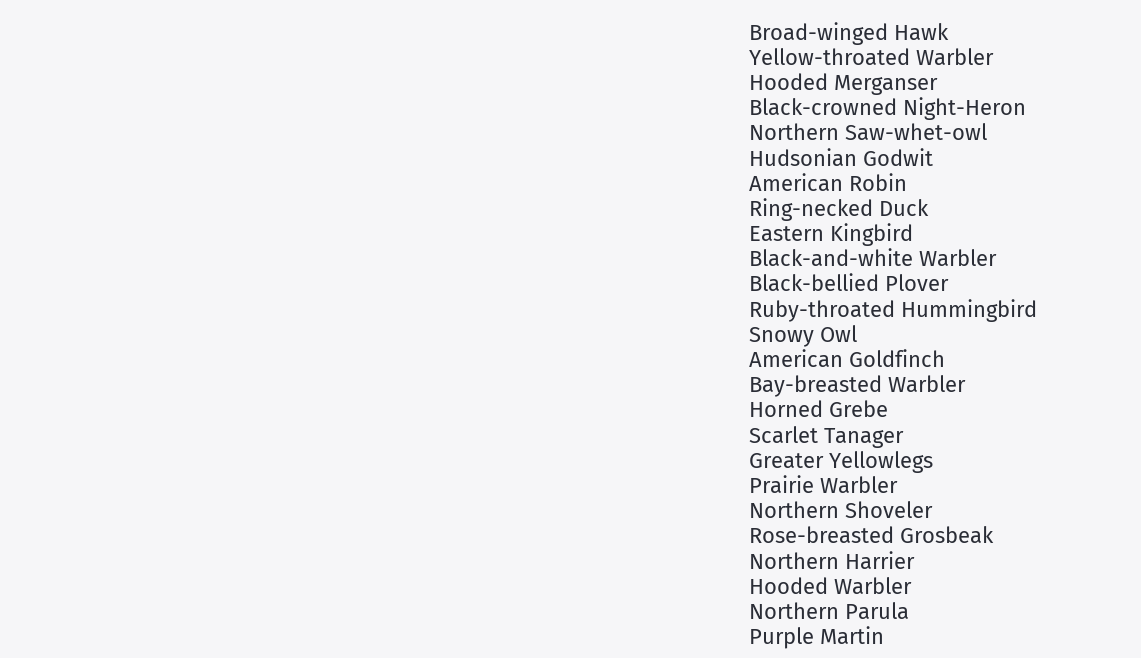Broad-winged Hawk
Yellow-throated Warbler
Hooded Merganser
Black-crowned Night-Heron
Northern Saw-whet-owl
Hudsonian Godwit
American Robin
Ring-necked Duck
Eastern Kingbird
Black-and-white Warbler
Black-bellied Plover
Ruby-throated Hummingbird
Snowy Owl
American Goldfinch
Bay-breasted Warbler
Horned Grebe
Scarlet Tanager
Greater Yellowlegs
Prairie Warbler
Northern Shoveler
Rose-breasted Grosbeak
Northern Harrier
Hooded Warbler
Northern Parula
Purple Martin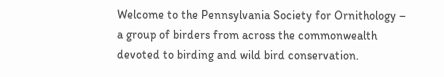Welcome to the Pennsylvania Society for Ornithology – a group of birders from across the commonwealth devoted to birding and wild bird conservation.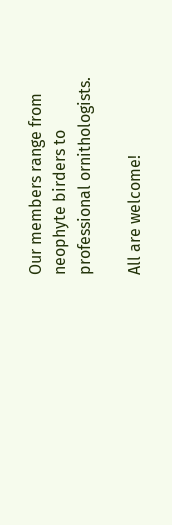Our members range from neophyte birders to professional ornithologists.

All are welcome!